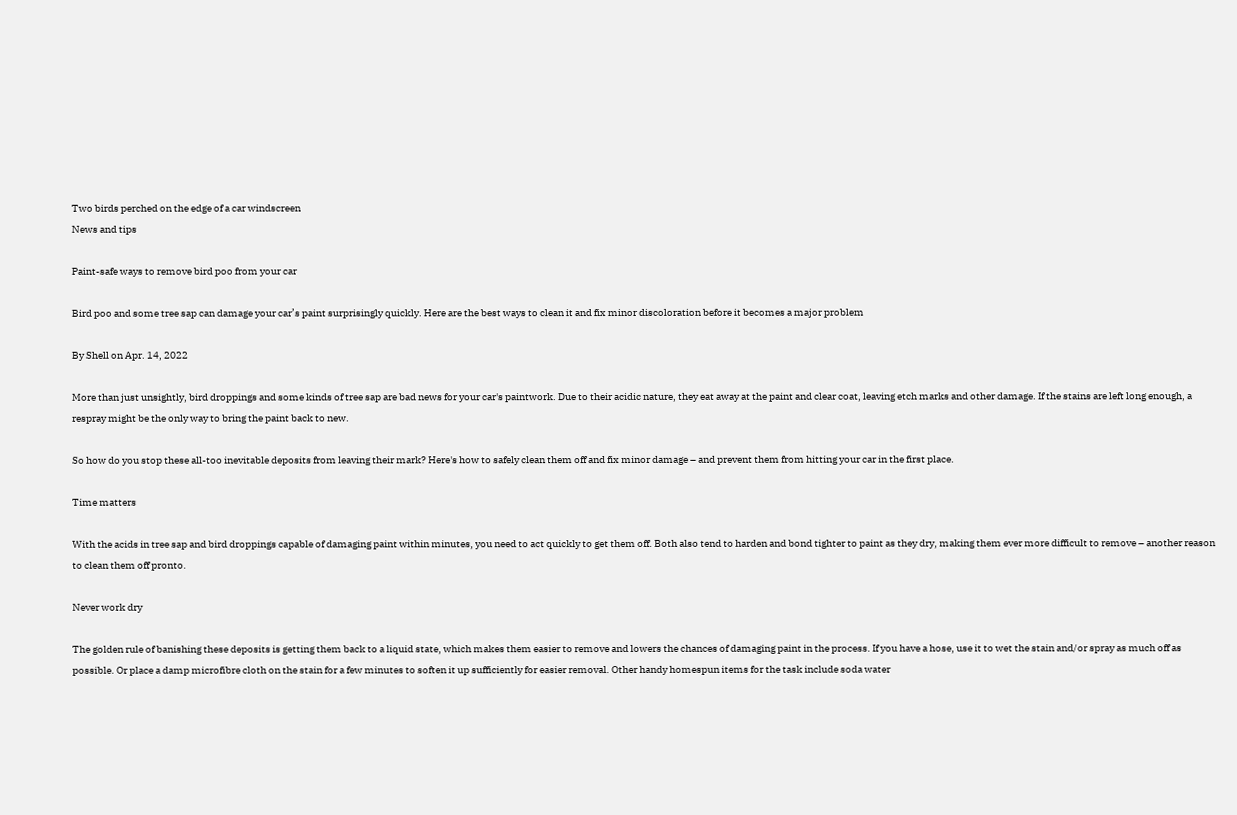Two birds perched on the edge of a car windscreen
News and tips

Paint-safe ways to remove bird poo from your car

Bird poo and some tree sap can damage your car’s paint surprisingly quickly. Here are the best ways to clean it and fix minor discoloration before it becomes a major problem

By Shell on Apr. 14, 2022

More than just unsightly, bird droppings and some kinds of tree sap are bad news for your car's paintwork. Due to their acidic nature, they eat away at the paint and clear coat, leaving etch marks and other damage. If the stains are left long enough, a respray might be the only way to bring the paint back to new.

So how do you stop these all-too inevitable deposits from leaving their mark? Here's how to safely clean them off and fix minor damage – and prevent them from hitting your car in the first place.

Time matters

With the acids in tree sap and bird droppings capable of damaging paint within minutes, you need to act quickly to get them off. Both also tend to harden and bond tighter to paint as they dry, making them ever more difficult to remove – another reason to clean them off pronto.

Never work dry

The golden rule of banishing these deposits is getting them back to a liquid state, which makes them easier to remove and lowers the chances of damaging paint in the process. If you have a hose, use it to wet the stain and/or spray as much off as possible. Or place a damp microfibre cloth on the stain for a few minutes to soften it up sufficiently for easier removal. Other handy homespun items for the task include soda water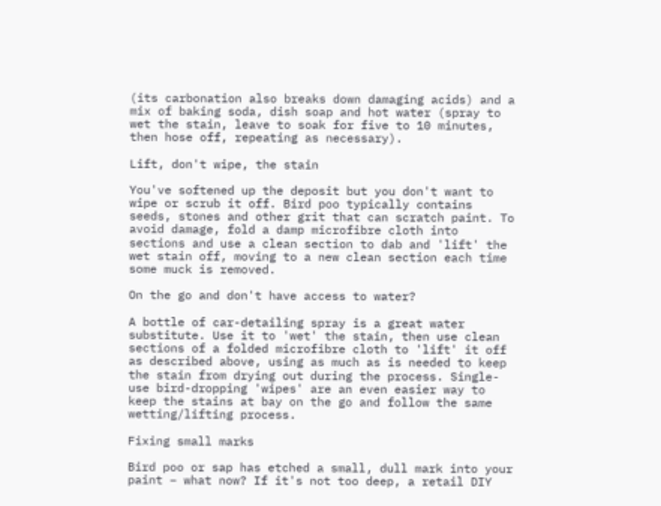(its carbonation also breaks down damaging acids) and a mix of baking soda, dish soap and hot water (spray to wet the stain, leave to soak for five to 10 minutes, then hose off, repeating as necessary).

Lift, don't wipe, the stain

You've softened up the deposit but you don't want to wipe or scrub it off. Bird poo typically contains seeds, stones and other grit that can scratch paint. To avoid damage, fold a damp microfibre cloth into sections and use a clean section to dab and 'lift' the wet stain off, moving to a new clean section each time some muck is removed.

On the go and don't have access to water?

A bottle of car-detailing spray is a great water substitute. Use it to 'wet' the stain, then use clean sections of a folded microfibre cloth to 'lift' it off as described above, using as much as is needed to keep the stain from drying out during the process. Single-use bird-dropping 'wipes' are an even easier way to keep the stains at bay on the go and follow the same wetting/lifting process.

Fixing small marks

Bird poo or sap has etched a small, dull mark into your paint – what now? If it's not too deep, a retail DIY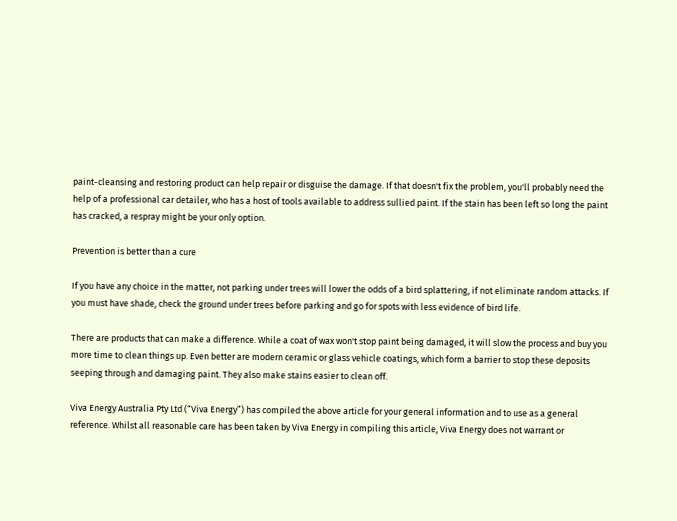paint-cleansing and restoring product can help repair or disguise the damage. If that doesn't fix the problem, you'll probably need the help of a professional car detailer, who has a host of tools available to address sullied paint. If the stain has been left so long the paint has cracked, a respray might be your only option.

Prevention is better than a cure

If you have any choice in the matter, not parking under trees will lower the odds of a bird splattering, if not eliminate random attacks. If you must have shade, check the ground under trees before parking and go for spots with less evidence of bird life.

There are products that can make a difference. While a coat of wax won't stop paint being damaged, it will slow the process and buy you more time to clean things up. Even better are modern ceramic or glass vehicle coatings, which form a barrier to stop these deposits seeping through and damaging paint. They also make stains easier to clean off.

Viva Energy Australia Pty Ltd (“Viva Energy”) has compiled the above article for your general information and to use as a general reference. Whilst all reasonable care has been taken by Viva Energy in compiling this article, Viva Energy does not warrant or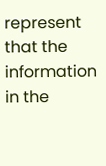represent that the information in the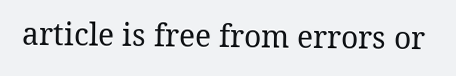article is free from errors or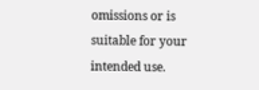omissions or is suitable for your intended use.